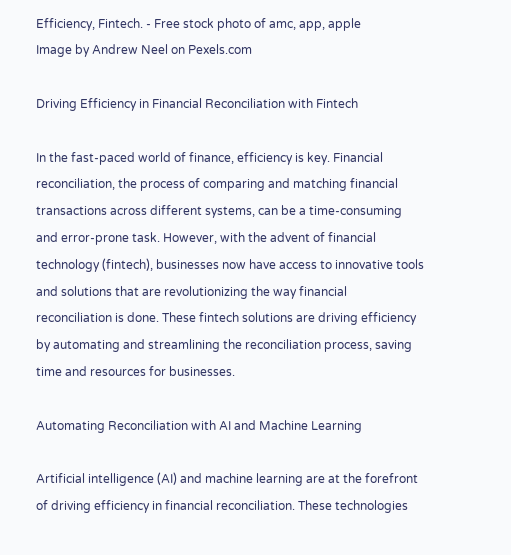Efficiency, Fintech. - Free stock photo of amc, app, apple
Image by Andrew Neel on Pexels.com

Driving Efficiency in Financial Reconciliation with Fintech

In the fast-paced world of finance, efficiency is key. Financial reconciliation, the process of comparing and matching financial transactions across different systems, can be a time-consuming and error-prone task. However, with the advent of financial technology (fintech), businesses now have access to innovative tools and solutions that are revolutionizing the way financial reconciliation is done. These fintech solutions are driving efficiency by automating and streamlining the reconciliation process, saving time and resources for businesses.

Automating Reconciliation with AI and Machine Learning

Artificial intelligence (AI) and machine learning are at the forefront of driving efficiency in financial reconciliation. These technologies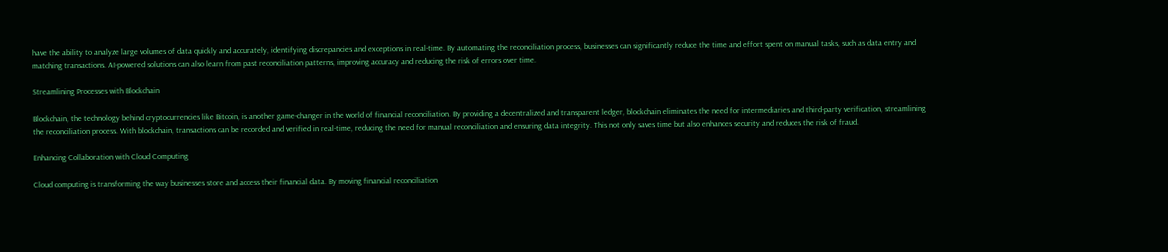have the ability to analyze large volumes of data quickly and accurately, identifying discrepancies and exceptions in real-time. By automating the reconciliation process, businesses can significantly reduce the time and effort spent on manual tasks, such as data entry and matching transactions. AI-powered solutions can also learn from past reconciliation patterns, improving accuracy and reducing the risk of errors over time.

Streamlining Processes with Blockchain

Blockchain, the technology behind cryptocurrencies like Bitcoin, is another game-changer in the world of financial reconciliation. By providing a decentralized and transparent ledger, blockchain eliminates the need for intermediaries and third-party verification, streamlining the reconciliation process. With blockchain, transactions can be recorded and verified in real-time, reducing the need for manual reconciliation and ensuring data integrity. This not only saves time but also enhances security and reduces the risk of fraud.

Enhancing Collaboration with Cloud Computing

Cloud computing is transforming the way businesses store and access their financial data. By moving financial reconciliation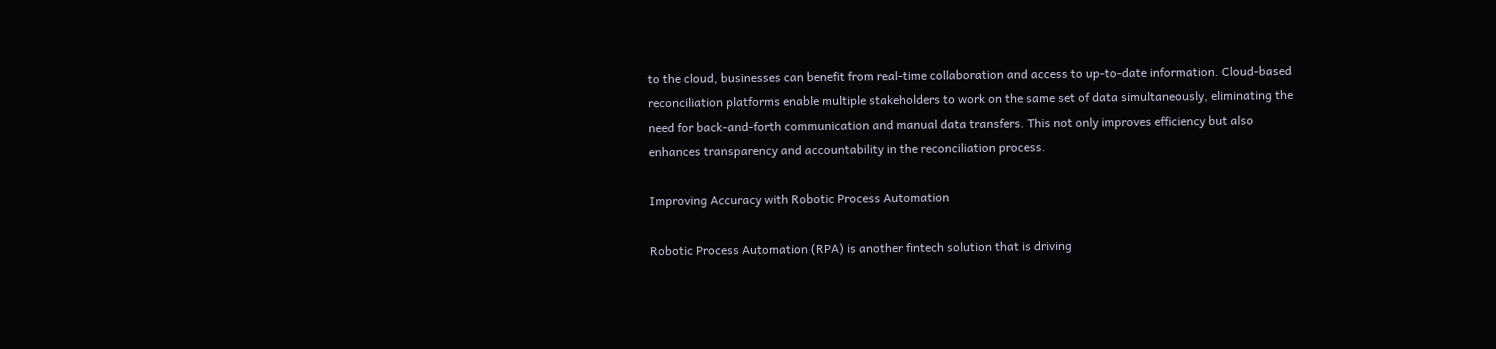to the cloud, businesses can benefit from real-time collaboration and access to up-to-date information. Cloud-based reconciliation platforms enable multiple stakeholders to work on the same set of data simultaneously, eliminating the need for back-and-forth communication and manual data transfers. This not only improves efficiency but also enhances transparency and accountability in the reconciliation process.

Improving Accuracy with Robotic Process Automation

Robotic Process Automation (RPA) is another fintech solution that is driving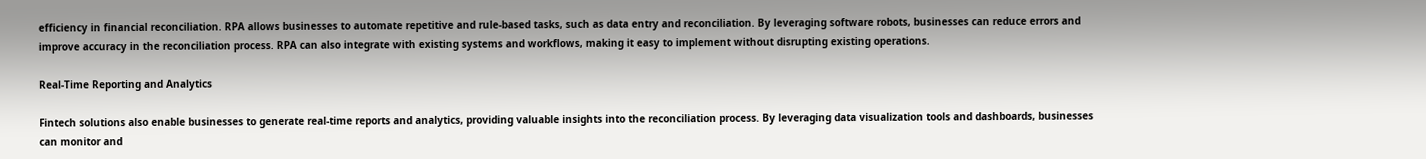efficiency in financial reconciliation. RPA allows businesses to automate repetitive and rule-based tasks, such as data entry and reconciliation. By leveraging software robots, businesses can reduce errors and improve accuracy in the reconciliation process. RPA can also integrate with existing systems and workflows, making it easy to implement without disrupting existing operations.

Real-Time Reporting and Analytics

Fintech solutions also enable businesses to generate real-time reports and analytics, providing valuable insights into the reconciliation process. By leveraging data visualization tools and dashboards, businesses can monitor and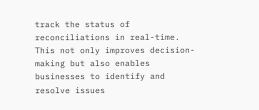track the status of reconciliations in real-time. This not only improves decision-making but also enables businesses to identify and resolve issues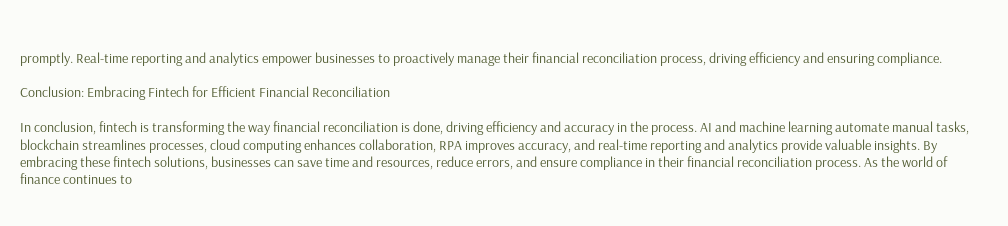promptly. Real-time reporting and analytics empower businesses to proactively manage their financial reconciliation process, driving efficiency and ensuring compliance.

Conclusion: Embracing Fintech for Efficient Financial Reconciliation

In conclusion, fintech is transforming the way financial reconciliation is done, driving efficiency and accuracy in the process. AI and machine learning automate manual tasks, blockchain streamlines processes, cloud computing enhances collaboration, RPA improves accuracy, and real-time reporting and analytics provide valuable insights. By embracing these fintech solutions, businesses can save time and resources, reduce errors, and ensure compliance in their financial reconciliation process. As the world of finance continues to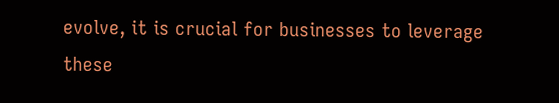evolve, it is crucial for businesses to leverage these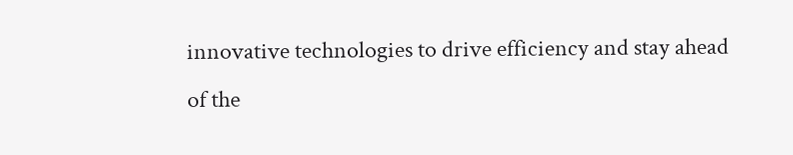innovative technologies to drive efficiency and stay ahead of the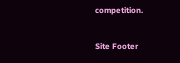competition.

Site Footer